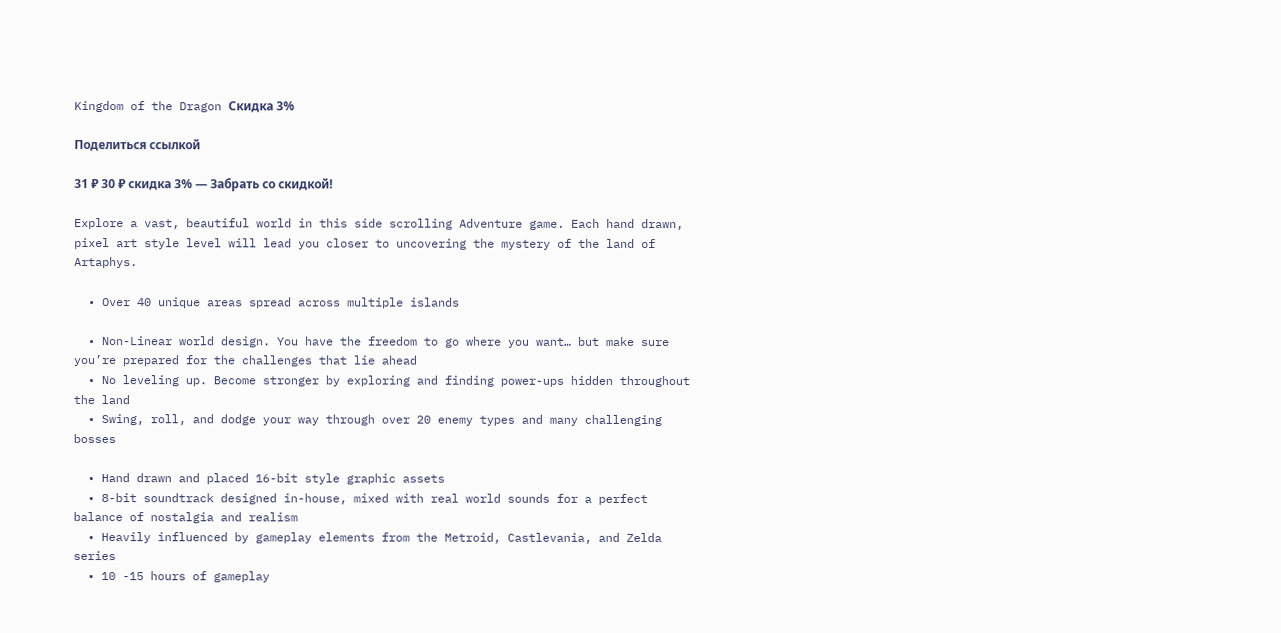Kingdom of the Dragon Скидка 3%

Поделиться ссылкой

31 ₽ 30 ₽ скидка 3% — Забрать со скидкой!

Explore a vast, beautiful world in this side scrolling Adventure game. Each hand drawn, pixel art style level will lead you closer to uncovering the mystery of the land of Artaphys.

  • Over 40 unique areas spread across multiple islands

  • Non-Linear world design. You have the freedom to go where you want… but make sure you’re prepared for the challenges that lie ahead
  • No leveling up. Become stronger by exploring and finding power-ups hidden throughout the land
  • Swing, roll, and dodge your way through over 20 enemy types and many challenging bosses

  • Hand drawn and placed 16-bit style graphic assets
  • 8-bit soundtrack designed in-house, mixed with real world sounds for a perfect balance of nostalgia and realism
  • Heavily influenced by gameplay elements from the Metroid, Castlevania, and Zelda series
  • 10 -15 hours of gameplay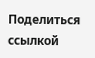Поделиться ссылкой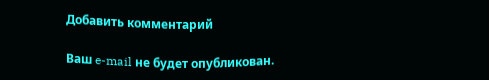Добавить комментарий

Ваш e-mail не будет опубликован.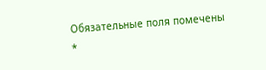Обязательные поля помечены *